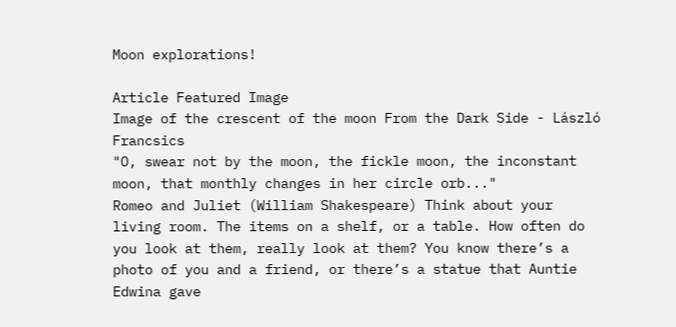Moon explorations!

Article Featured Image
Image of the crescent of the moon From the Dark Side - László Francsics
"O, swear not by the moon, the fickle moon, the inconstant moon, that monthly changes in her circle orb..."
Romeo and Juliet (William Shakespeare) Think about your living room. The items on a shelf, or a table. How often do you look at them, really look at them? You know there’s a photo of you and a friend, or there’s a statue that Auntie Edwina gave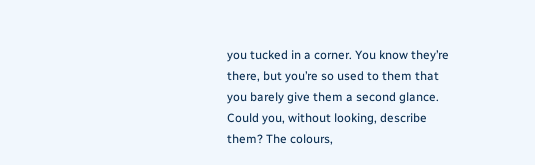you tucked in a corner. You know they’re there, but you’re so used to them that you barely give them a second glance. Could you, without looking, describe them? The colours,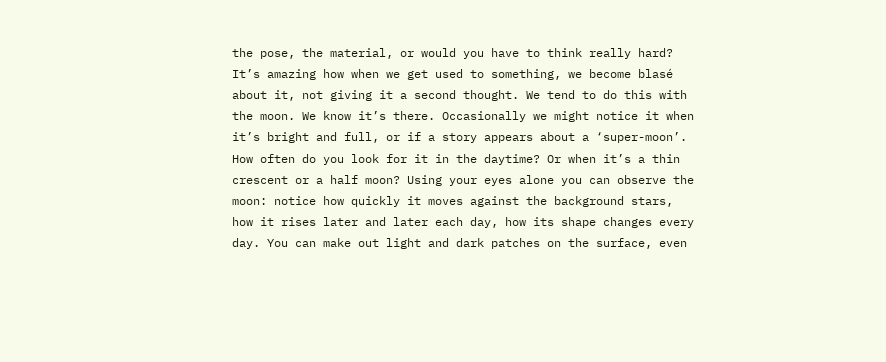the pose, the material, or would you have to think really hard? It’s amazing how when we get used to something, we become blasé about it, not giving it a second thought. We tend to do this with the moon. We know it’s there. Occasionally we might notice it when it’s bright and full, or if a story appears about a ‘super-moon’. How often do you look for it in the daytime? Or when it’s a thin crescent or a half moon? Using your eyes alone you can observe the moon: notice how quickly it moves against the background stars, how it rises later and later each day, how its shape changes every day. You can make out light and dark patches on the surface, even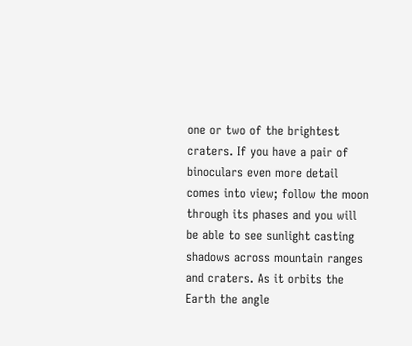one or two of the brightest craters. If you have a pair of binoculars even more detail comes into view; follow the moon through its phases and you will be able to see sunlight casting shadows across mountain ranges and craters. As it orbits the Earth the angle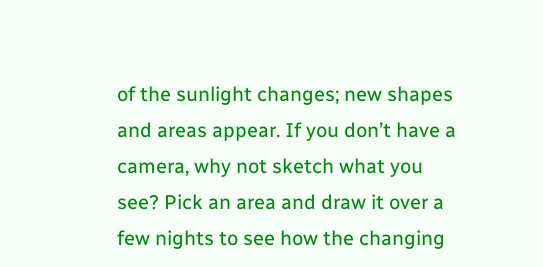of the sunlight changes; new shapes and areas appear. If you don’t have a camera, why not sketch what you see? Pick an area and draw it over a few nights to see how the changing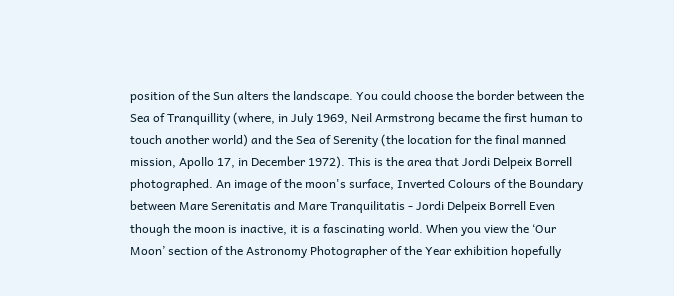position of the Sun alters the landscape. You could choose the border between the Sea of Tranquillity (where, in July 1969, Neil Armstrong became the first human to touch another world) and the Sea of Serenity (the location for the final manned mission, Apollo 17, in December 1972). This is the area that Jordi Delpeix Borrell photographed. An image of the moon's surface, Inverted Colours of the Boundary between Mare Serenitatis and Mare Tranquilitatis - Jordi Delpeix Borrell Even though the moon is inactive, it is a fascinating world. When you view the ‘Our Moon’ section of the Astronomy Photographer of the Year exhibition hopefully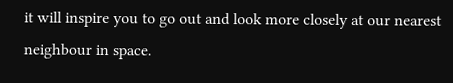it will inspire you to go out and look more closely at our nearest neighbour in space.